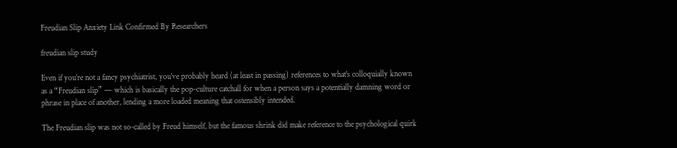Freudian Slip Anxiety Link Confirmed By Researchers

freudian slip study

Even if you’re not a fancy psychiatrist, you’ve probably heard (at least in passing) references to what’s colloquially known as a “Freudian slip” — which is basically the pop-culture catchall for when a person says a potentially damning word or phrase in place of another, lending a more loaded meaning that ostensibly intended.

The Freudian slip was not so-called by Freud himself, but the famous shrink did make reference to the psychological quirk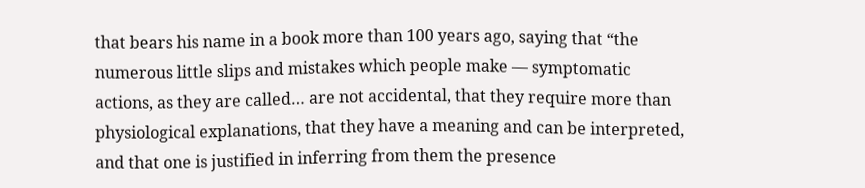that bears his name in a book more than 100 years ago, saying that “the numerous little slips and mistakes which people make — symptomatic actions, as they are called… are not accidental, that they require more than physiological explanations, that they have a meaning and can be interpreted, and that one is justified in inferring from them the presence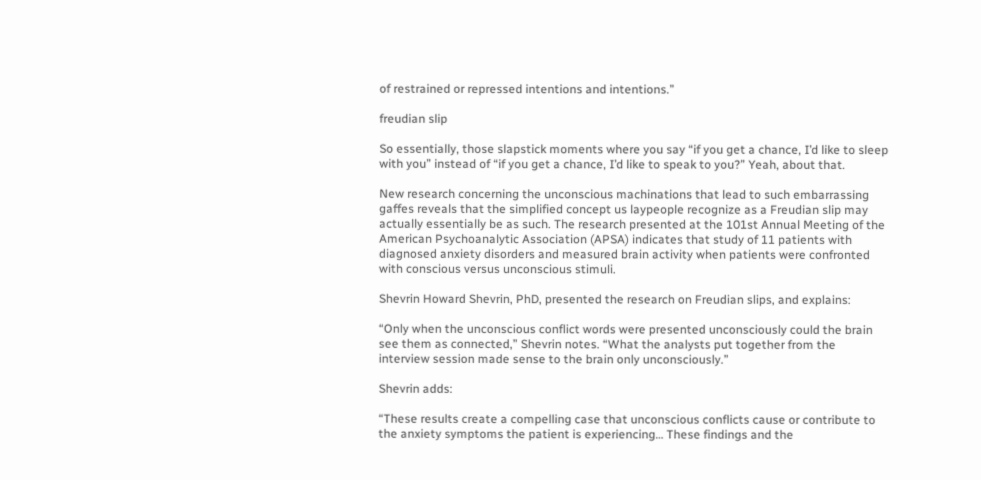of restrained or repressed intentions and intentions.”

freudian slip

So essentially, those slapstick moments where you say “if you get a chance, I’d like to sleep with you” instead of “if you get a chance, I’d like to speak to you?” Yeah, about that.

New research concerning the unconscious machinations that lead to such embarrassing gaffes reveals that the simplified concept us laypeople recognize as a Freudian slip may actually essentially be as such. The research presented at the 101st Annual Meeting of the American Psychoanalytic Association (APSA) indicates that study of 11 patients with diagnosed anxiety disorders and measured brain activity when patients were confronted with conscious versus unconscious stimuli.

Shevrin Howard Shevrin, PhD, presented the research on Freudian slips, and explains:

“Only when the unconscious conflict words were presented unconsciously could the brain see them as connected,” Shevrin notes. “What the analysts put together from the interview session made sense to the brain only unconsciously.”

Shevrin adds:

“These results create a compelling case that unconscious conflicts cause or contribute to the anxiety symptoms the patient is experiencing… These findings and the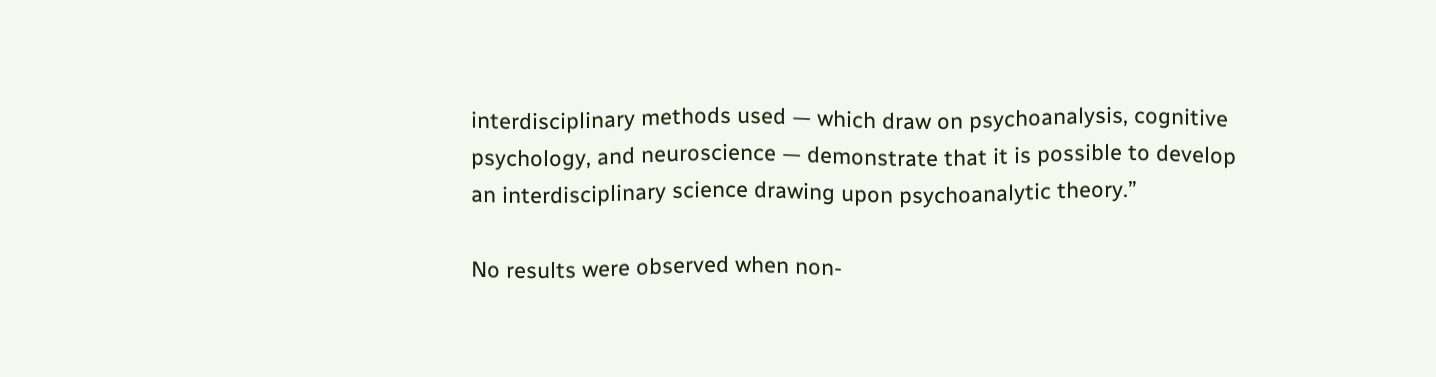interdisciplinary methods used — which draw on psychoanalysis, cognitive psychology, and neuroscience — demonstrate that it is possible to develop an interdisciplinary science drawing upon psychoanalytic theory.”

No results were observed when non-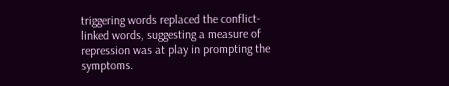triggering words replaced the conflict-linked words, suggesting a measure of repression was at play in prompting the symptoms.